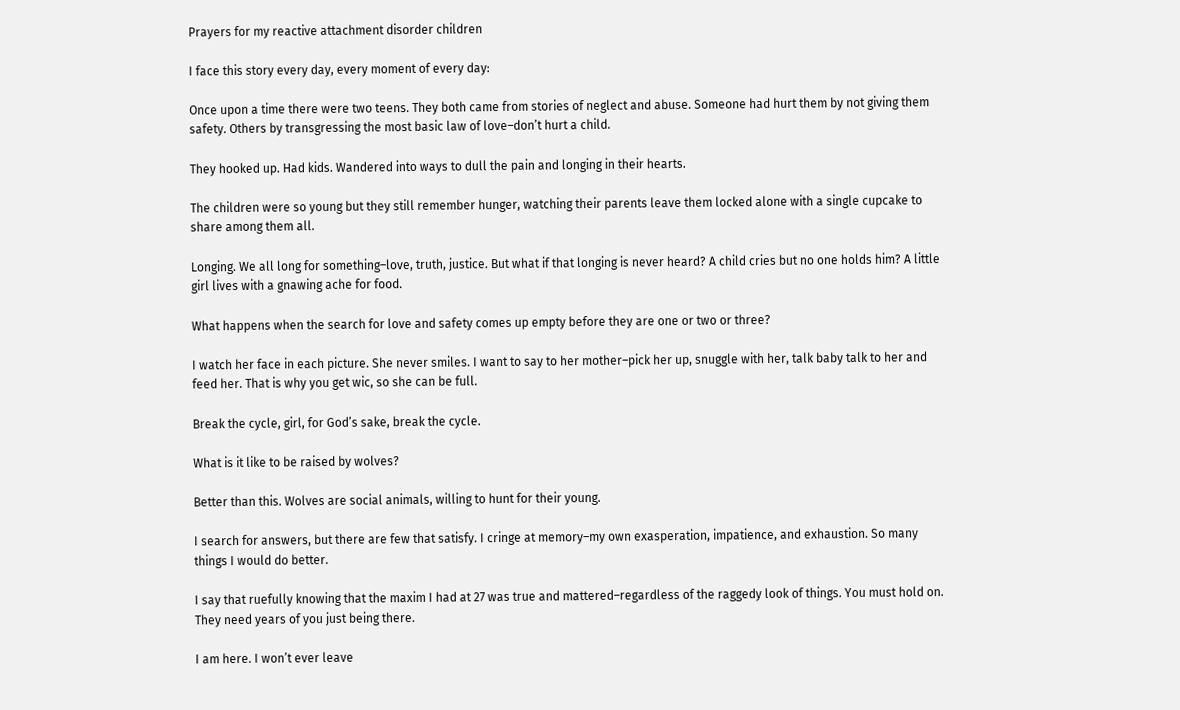Prayers for my reactive attachment disorder children

I face this story every day, every moment of every day:

Once upon a time there were two teens. They both came from stories of neglect and abuse. Someone had hurt them by not giving them safety. Others by transgressing the most basic law of love–don’t hurt a child.

They hooked up. Had kids. Wandered into ways to dull the pain and longing in their hearts.

The children were so young but they still remember hunger, watching their parents leave them locked alone with a single cupcake to share among them all.

Longing. We all long for something–love, truth, justice. But what if that longing is never heard? A child cries but no one holds him? A little girl lives with a gnawing ache for food.

What happens when the search for love and safety comes up empty before they are one or two or three?

I watch her face in each picture. She never smiles. I want to say to her mother–pick her up, snuggle with her, talk baby talk to her and feed her. That is why you get wic, so she can be full.

Break the cycle, girl, for God’s sake, break the cycle.

What is it like to be raised by wolves?

Better than this. Wolves are social animals, willing to hunt for their young.

I search for answers, but there are few that satisfy. I cringe at memory–my own exasperation, impatience, and exhaustion. So many things I would do better.

I say that ruefully knowing that the maxim I had at 27 was true and mattered–regardless of the raggedy look of things. You must hold on. They need years of you just being there.

I am here. I won’t ever leave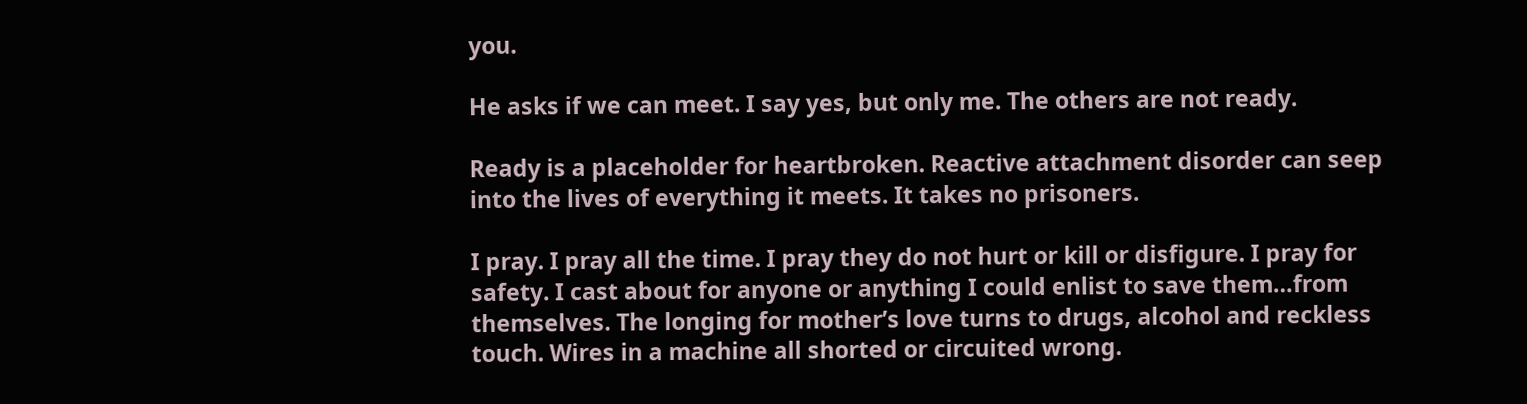you.

He asks if we can meet. I say yes, but only me. The others are not ready.

Ready is a placeholder for heartbroken. Reactive attachment disorder can seep into the lives of everything it meets. It takes no prisoners.

I pray. I pray all the time. I pray they do not hurt or kill or disfigure. I pray for safety. I cast about for anyone or anything I could enlist to save them…from themselves. The longing for mother’s love turns to drugs, alcohol and reckless touch. Wires in a machine all shorted or circuited wrong.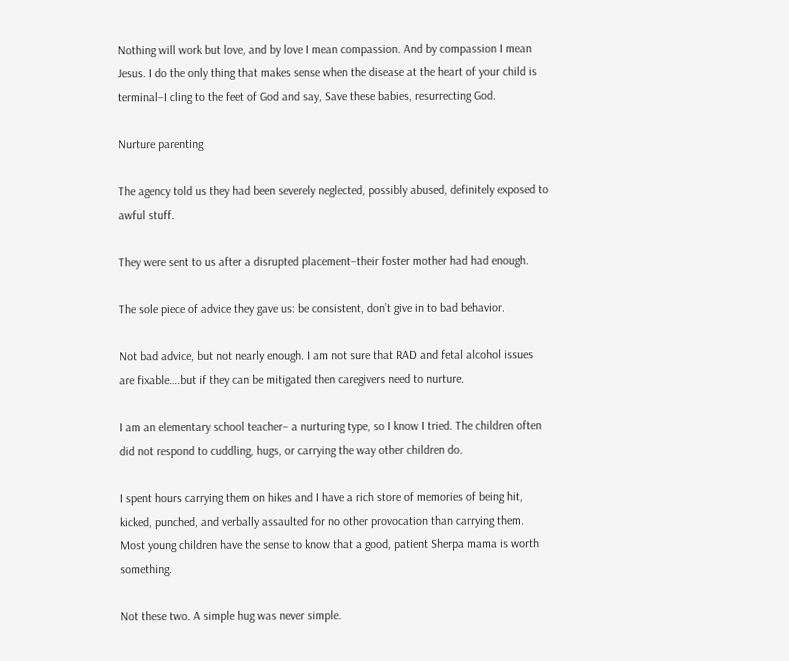Nothing will work but love, and by love I mean compassion. And by compassion I mean Jesus. I do the only thing that makes sense when the disease at the heart of your child is terminal–I cling to the feet of God and say, Save these babies, resurrecting God.

Nurture parenting

The agency told us they had been severely neglected, possibly abused, definitely exposed to awful stuff.

They were sent to us after a disrupted placement–their foster mother had had enough.

The sole piece of advice they gave us: be consistent, don’t give in to bad behavior.

Not bad advice, but not nearly enough. I am not sure that RAD and fetal alcohol issues are fixable….but if they can be mitigated then caregivers need to nurture.

I am an elementary school teacher– a nurturing type, so I know I tried. The children often did not respond to cuddling, hugs, or carrying the way other children do.

I spent hours carrying them on hikes and I have a rich store of memories of being hit, kicked, punched, and verbally assaulted for no other provocation than carrying them. Most young children have the sense to know that a good, patient Sherpa mama is worth something.

Not these two. A simple hug was never simple.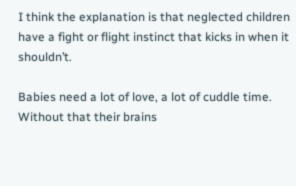I think the explanation is that neglected children have a fight or flight instinct that kicks in when it shouldn’t.

Babies need a lot of love, a lot of cuddle time. Without that their brains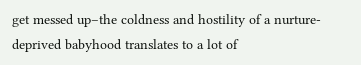get messed up–the coldness and hostility of a nurture-deprived babyhood translates to a lot of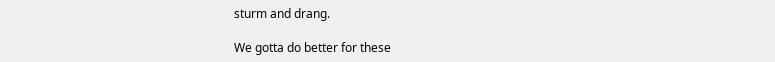sturm and drang.

We gotta do better for these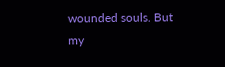wounded souls. But my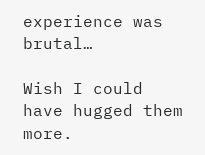experience was brutal…

Wish I could have hugged them more.